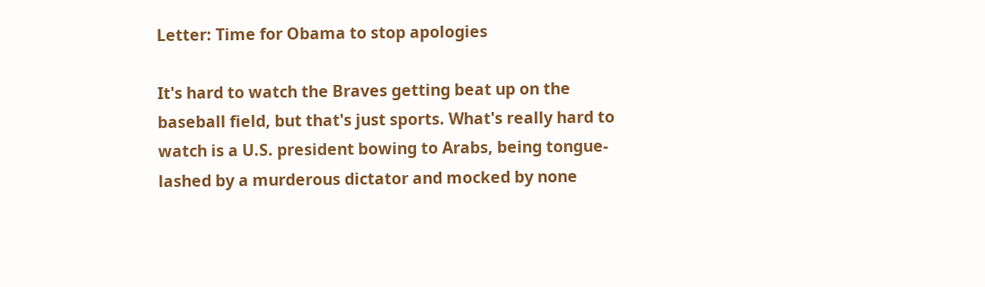Letter: Time for Obama to stop apologies

It's hard to watch the Braves getting beat up on the baseball field, but that's just sports. What's really hard to watch is a U.S. president bowing to Arabs, being tongue-lashed by a murderous dictator and mocked by none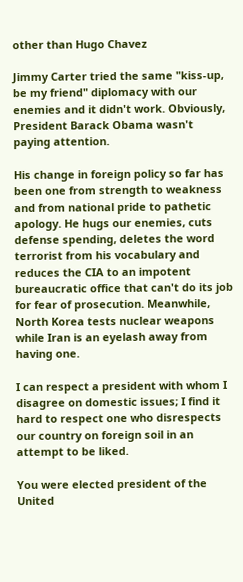other than Hugo Chavez

Jimmy Carter tried the same "kiss-up, be my friend" diplomacy with our enemies and it didn't work. Obviously, President Barack Obama wasn't paying attention.

His change in foreign policy so far has been one from strength to weakness and from national pride to pathetic apology. He hugs our enemies, cuts defense spending, deletes the word terrorist from his vocabulary and reduces the CIA to an impotent bureaucratic office that can't do its job for fear of prosecution. Meanwhile, North Korea tests nuclear weapons while Iran is an eyelash away from having one.

I can respect a president with whom I disagree on domestic issues; I find it hard to respect one who disrespects our country on foreign soil in an attempt to be liked.

You were elected president of the United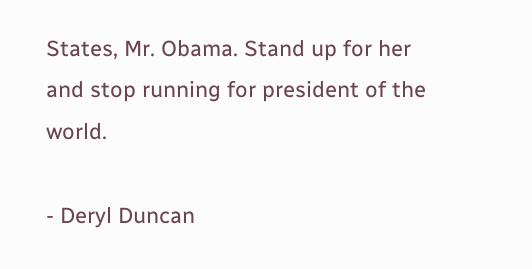States, Mr. Obama. Stand up for her and stop running for president of the world.

- Deryl Duncan